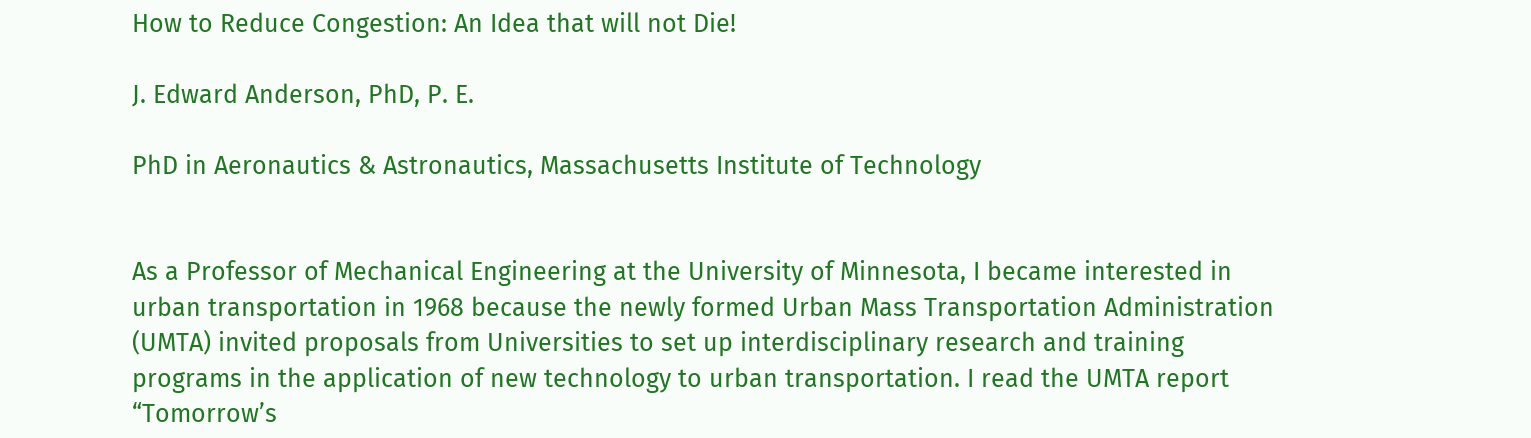How to Reduce Congestion: An Idea that will not Die!

J. Edward Anderson, PhD, P. E.

PhD in Aeronautics & Astronautics, Massachusetts Institute of Technology


As a Professor of Mechanical Engineering at the University of Minnesota, I became interested in urban transportation in 1968 because the newly formed Urban Mass Transportation Administration (UMTA) invited proposals from Universities to set up interdisciplinary research and training programs in the application of new technology to urban transportation. I read the UMTA report “Tomorrow’s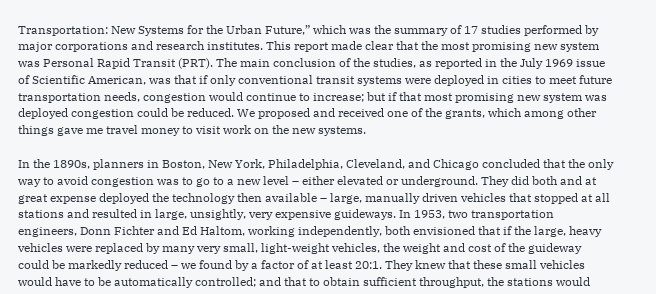Transportation: New Systems for the Urban Future,” which was the summary of 17 studies performed by major corporations and research institutes. This report made clear that the most promising new system was Personal Rapid Transit (PRT). The main conclusion of the studies, as reported in the July 1969 issue of Scientific American, was that if only conventional transit systems were deployed in cities to meet future transportation needs, congestion would continue to increase; but if that most promising new system was deployed congestion could be reduced. We proposed and received one of the grants, which among other things gave me travel money to visit work on the new systems.

In the 1890s, planners in Boston, New York, Philadelphia, Cleveland, and Chicago concluded that the only way to avoid congestion was to go to a new level – either elevated or underground. They did both and at great expense deployed the technology then available – large, manually driven vehicles that stopped at all stations and resulted in large, unsightly, very expensive guideways. In 1953, two transportation engineers, Donn Fichter and Ed Haltom, working independently, both envisioned that if the large, heavy vehicles were replaced by many very small, light-weight vehicles, the weight and cost of the guideway could be markedly reduced – we found by a factor of at least 20:1. They knew that these small vehicles would have to be automatically controlled; and that to obtain sufficient throughput, the stations would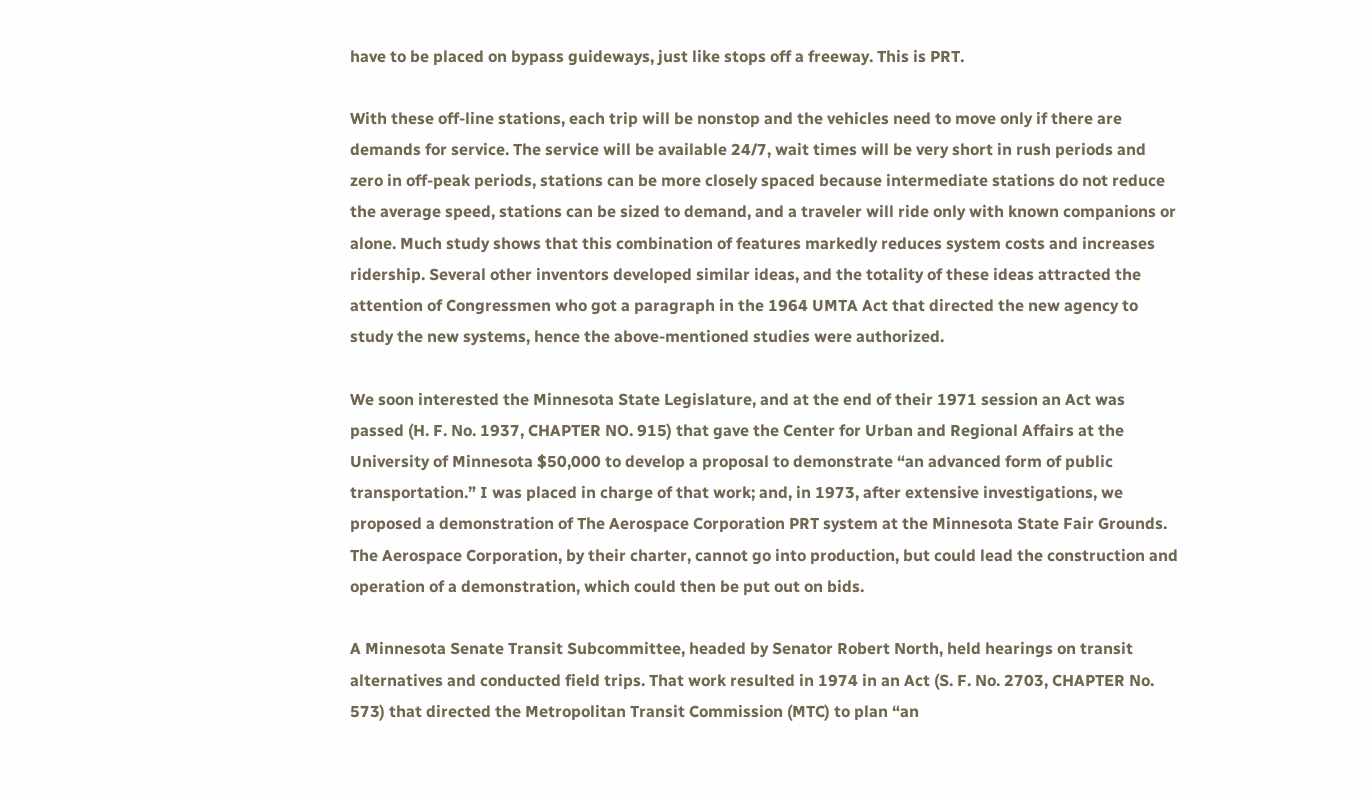have to be placed on bypass guideways, just like stops off a freeway. This is PRT.

With these off-line stations, each trip will be nonstop and the vehicles need to move only if there are demands for service. The service will be available 24/7, wait times will be very short in rush periods and zero in off-peak periods, stations can be more closely spaced because intermediate stations do not reduce the average speed, stations can be sized to demand, and a traveler will ride only with known companions or alone. Much study shows that this combination of features markedly reduces system costs and increases ridership. Several other inventors developed similar ideas, and the totality of these ideas attracted the attention of Congressmen who got a paragraph in the 1964 UMTA Act that directed the new agency to study the new systems, hence the above-mentioned studies were authorized.

We soon interested the Minnesota State Legislature, and at the end of their 1971 session an Act was passed (H. F. No. 1937, CHAPTER NO. 915) that gave the Center for Urban and Regional Affairs at the University of Minnesota $50,000 to develop a proposal to demonstrate “an advanced form of public transportation.” I was placed in charge of that work; and, in 1973, after extensive investigations, we proposed a demonstration of The Aerospace Corporation PRT system at the Minnesota State Fair Grounds. The Aerospace Corporation, by their charter, cannot go into production, but could lead the construction and operation of a demonstration, which could then be put out on bids.

A Minnesota Senate Transit Subcommittee, headed by Senator Robert North, held hearings on transit alternatives and conducted field trips. That work resulted in 1974 in an Act (S. F. No. 2703, CHAPTER No. 573) that directed the Metropolitan Transit Commission (MTC) to plan “an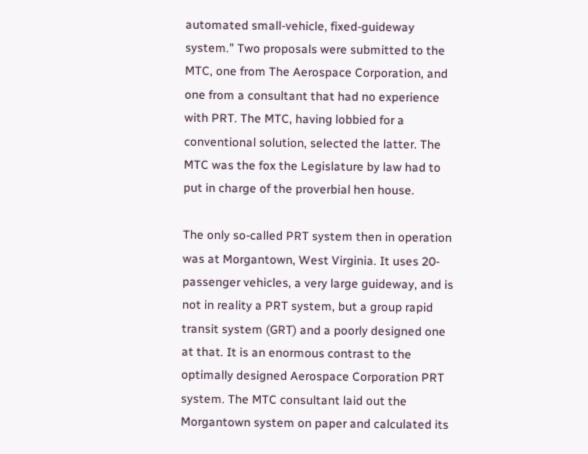automated small-vehicle, fixed-guideway system.” Two proposals were submitted to the MTC, one from The Aerospace Corporation, and one from a consultant that had no experience with PRT. The MTC, having lobbied for a conventional solution, selected the latter. The MTC was the fox the Legislature by law had to put in charge of the proverbial hen house.

The only so-called PRT system then in operation was at Morgantown, West Virginia. It uses 20-passenger vehicles, a very large guideway, and is not in reality a PRT system, but a group rapid transit system (GRT) and a poorly designed one at that. It is an enormous contrast to the optimally designed Aerospace Corporation PRT system. The MTC consultant laid out the Morgantown system on paper and calculated its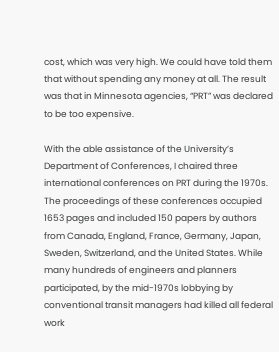cost, which was very high. We could have told them that without spending any money at all. The result was that in Minnesota agencies, “PRT” was declared to be too expensive.

With the able assistance of the University’s Department of Conferences, I chaired three international conferences on PRT during the 1970s. The proceedings of these conferences occupied 1653 pages and included 150 papers by authors from Canada, England, France, Germany, Japan, Sweden, Switzerland, and the United States. While many hundreds of engineers and planners participated, by the mid-1970s lobbying by conventional transit managers had killed all federal work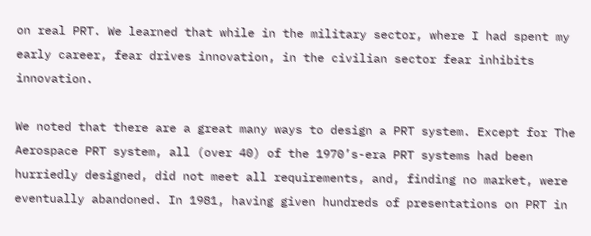on real PRT. We learned that while in the military sector, where I had spent my early career, fear drives innovation, in the civilian sector fear inhibits innovation.

We noted that there are a great many ways to design a PRT system. Except for The Aerospace PRT system, all (over 40) of the 1970’s-era PRT systems had been hurriedly designed, did not meet all requirements, and, finding no market, were eventually abandoned. In 1981, having given hundreds of presentations on PRT in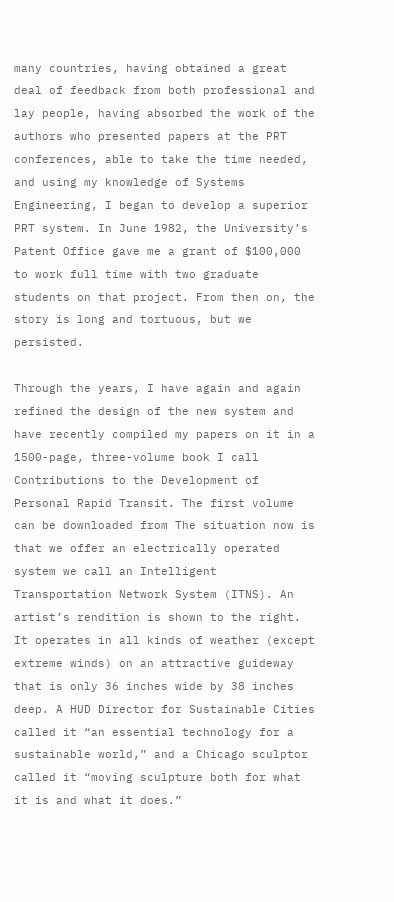many countries, having obtained a great deal of feedback from both professional and lay people, having absorbed the work of the authors who presented papers at the PRT conferences, able to take the time needed, and using my knowledge of Systems Engineering, I began to develop a superior PRT system. In June 1982, the University’s Patent Office gave me a grant of $100,000 to work full time with two graduate students on that project. From then on, the story is long and tortuous, but we persisted.

Through the years, I have again and again refined the design of the new system and have recently compiled my papers on it in a 1500-page, three-volume book I call Contributions to the Development of Personal Rapid Transit. The first volume can be downloaded from The situation now is that we offer an electrically operated system we call an Intelligent Transportation Network System (ITNS). An artist’s rendition is shown to the right. It operates in all kinds of weather (except extreme winds) on an attractive guideway that is only 36 inches wide by 38 inches deep. A HUD Director for Sustainable Cities called it “an essential technology for a sustainable world,” and a Chicago sculptor called it “moving sculpture both for what it is and what it does.”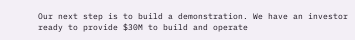Our next step is to build a demonstration. We have an investor ready to provide $30M to build and operate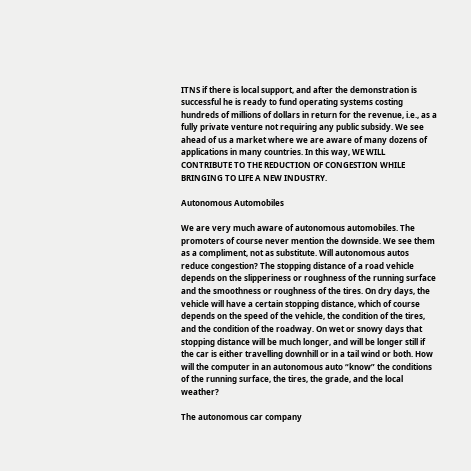ITNS if there is local support, and after the demonstration is successful he is ready to fund operating systems costing hundreds of millions of dollars in return for the revenue, i.e., as a fully private venture not requiring any public subsidy. We see ahead of us a market where we are aware of many dozens of applications in many countries. In this way, WE WILL CONTRIBUTE TO THE REDUCTION OF CONGESTION WHILE BRINGING TO LIFE A NEW INDUSTRY.

Autonomous Automobiles

We are very much aware of autonomous automobiles. The promoters of course never mention the downside. We see them as a compliment, not as substitute. Will autonomous autos reduce congestion? The stopping distance of a road vehicle depends on the slipperiness or roughness of the running surface and the smoothness or roughness of the tires. On dry days, the vehicle will have a certain stopping distance, which of course depends on the speed of the vehicle, the condition of the tires, and the condition of the roadway. On wet or snowy days that stopping distance will be much longer, and will be longer still if the car is either travelling downhill or in a tail wind or both. How will the computer in an autonomous auto “know” the conditions of the running surface, the tires, the grade, and the local weather?

The autonomous car company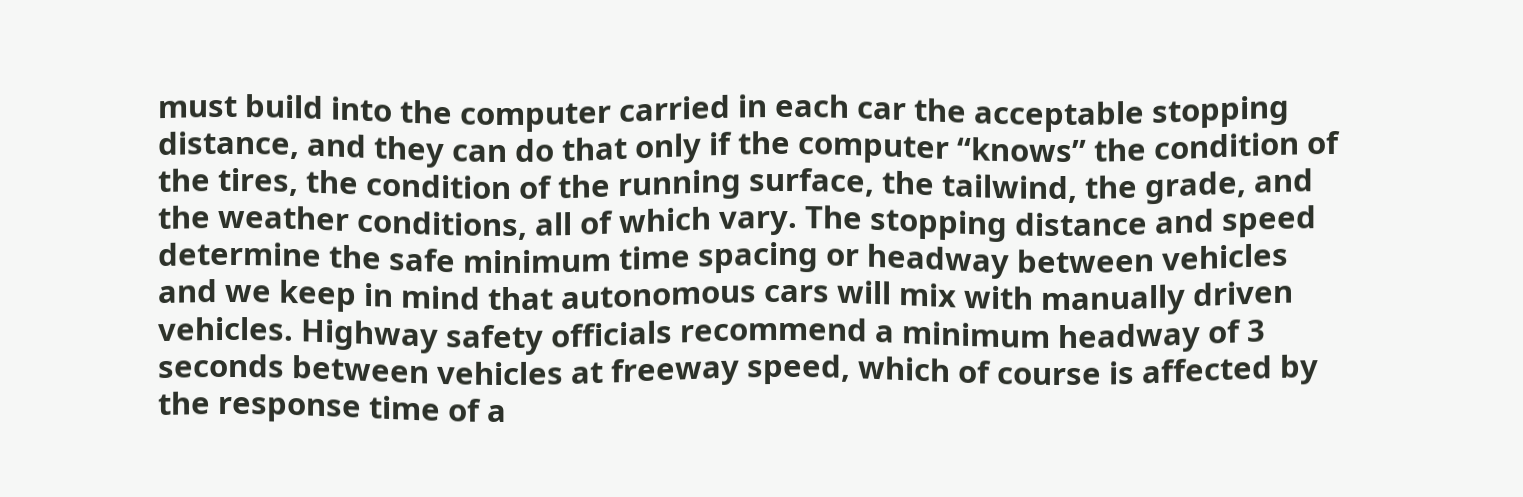must build into the computer carried in each car the acceptable stopping distance, and they can do that only if the computer “knows” the condition of the tires, the condition of the running surface, the tailwind, the grade, and the weather conditions, all of which vary. The stopping distance and speed determine the safe minimum time spacing or headway between vehicles and we keep in mind that autonomous cars will mix with manually driven vehicles. Highway safety officials recommend a minimum headway of 3 seconds between vehicles at freeway speed, which of course is affected by the response time of a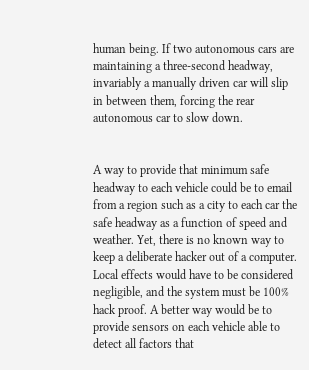human being. If two autonomous cars are maintaining a three-second headway, invariably a manually driven car will slip in between them, forcing the rear autonomous car to slow down.


A way to provide that minimum safe headway to each vehicle could be to email from a region such as a city to each car the safe headway as a function of speed and weather. Yet, there is no known way to keep a deliberate hacker out of a computer. Local effects would have to be considered negligible, and the system must be 100% hack proof. A better way would be to provide sensors on each vehicle able to detect all factors that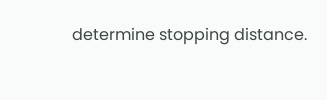determine stopping distance.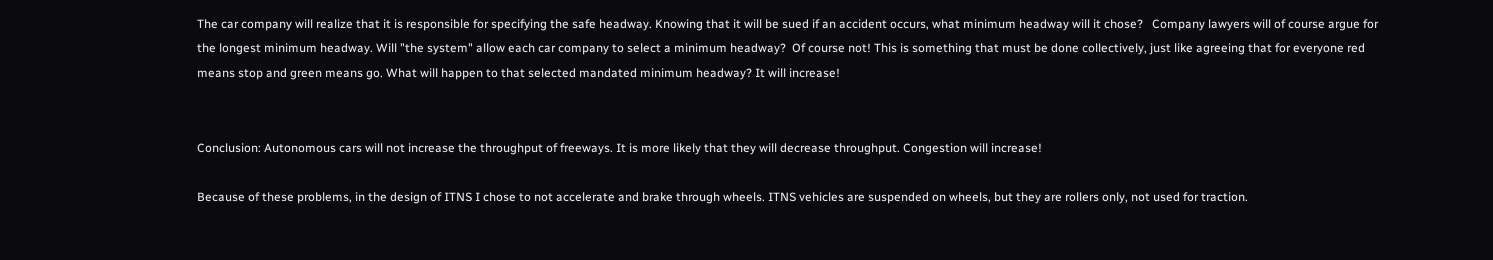The car company will realize that it is responsible for specifying the safe headway. Knowing that it will be sued if an accident occurs, what minimum headway will it chose?   Company lawyers will of course argue for the longest minimum headway. Will "the system" allow each car company to select a minimum headway?  Of course not! This is something that must be done collectively, just like agreeing that for everyone red means stop and green means go. What will happen to that selected mandated minimum headway? It will increase!


Conclusion: Autonomous cars will not increase the throughput of freeways. It is more likely that they will decrease throughput. Congestion will increase!

Because of these problems, in the design of ITNS I chose to not accelerate and brake through wheels. ITNS vehicles are suspended on wheels, but they are rollers only, not used for traction.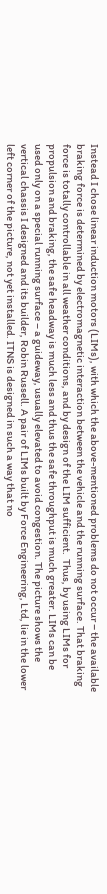Instead I chose linear induction motors (LIMs), with which the above-mentioned problems do not occur − the available braking force is determined by electromagnetic interaction between the vehicle and the running surface. That braking force is totally controllable in all weather conditions, and by design of the LIM sufficient.  Thus, by using LIMs for propulsion and braking, the safe headway is much less and thus the safe throughput is much greater. LIMs can be used only on a special running surface – a guideway, usually elevated to avoid congestion. The picture shows the vertical chassis I designed and its builder, Robin Russell. A pair of LIMs built by Force Engineering, Ltd, lie in the lower left corner of the picture, not yet installed. ITNS is designed in such a way that no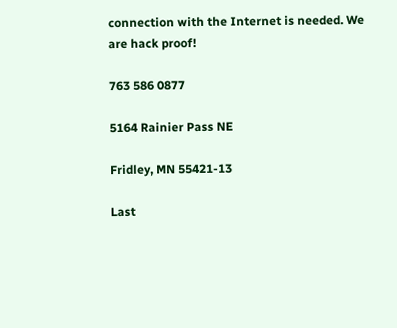connection with the Internet is needed. We are hack proof!

763 586 0877

5164 Rainier Pass NE

Fridley, MN 55421-13

Last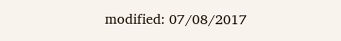modified: 07/08/2017